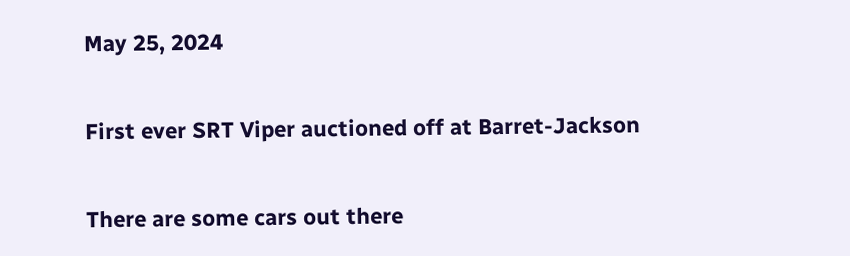May 25, 2024

First ever SRT Viper auctioned off at Barret-Jackson

There are some cars out there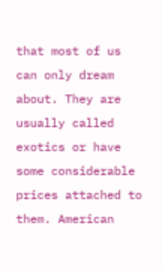that most of us can only dream about. They are usually called exotics or have some considerable prices attached to them. American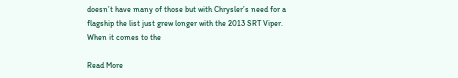doesn’t have many of those but with Chrysler’s need for a flagship the list just grew longer with the 2013 SRT Viper. When it comes to the

Read More